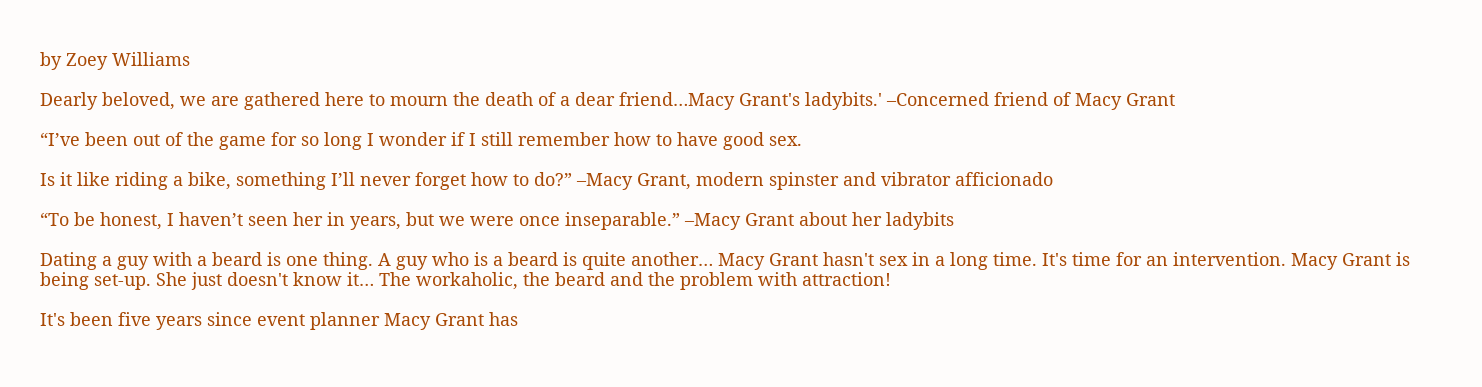by Zoey Williams

Dearly beloved, we are gathered here to mourn the death of a dear friend…Macy Grant's ladybits.' –Concerned friend of Macy Grant

“I’ve been out of the game for so long I wonder if I still remember how to have good sex.

Is it like riding a bike, something I’ll never forget how to do?” –Macy Grant, modern spinster and vibrator afficionado

“To be honest, I haven’t seen her in years, but we were once inseparable.” –Macy Grant about her ladybits

Dating a guy with a beard is one thing. A guy who is a beard is quite another… Macy Grant hasn't sex in a long time. It's time for an intervention. Macy Grant is being set-up. She just doesn't know it… The workaholic, the beard and the problem with attraction!

It's been five years since event planner Macy Grant has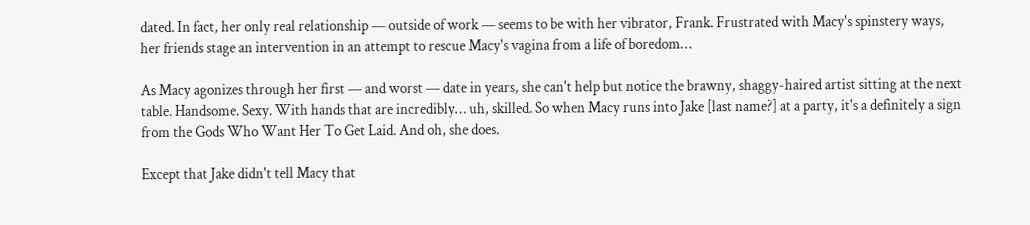dated. In fact, her only real relationship — outside of work — seems to be with her vibrator, Frank. Frustrated with Macy's spinstery ways, her friends stage an intervention in an attempt to rescue Macy's vagina from a life of boredom…

As Macy agonizes through her first — and worst — date in years, she can't help but notice the brawny, shaggy-haired artist sitting at the next table. Handsome. Sexy. With hands that are incredibly… uh, skilled. So when Macy runs into Jake [last name?] at a party, it's a definitely a sign from the Gods Who Want Her To Get Laid. And oh, she does.

Except that Jake didn't tell Macy that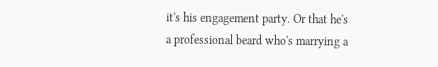it's his engagement party. Or that he's a professional beard who's marrying a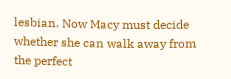lesbian. Now Macy must decide whether she can walk away from the perfect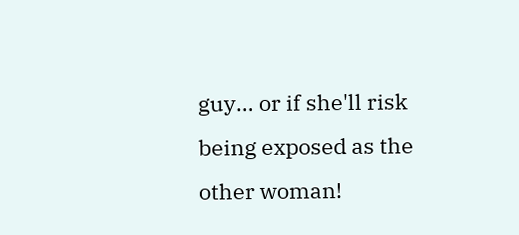guy… or if she'll risk being exposed as the other woman!